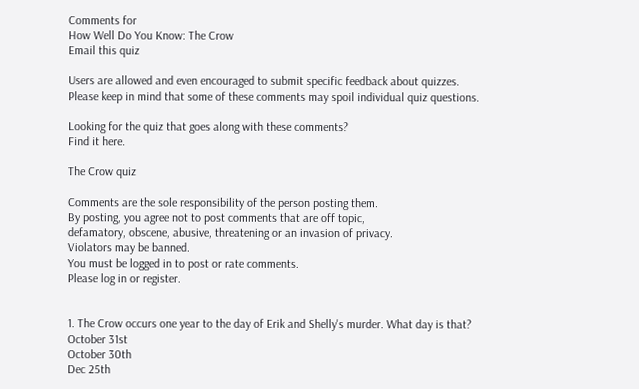Comments for
How Well Do You Know: The Crow
Email this quiz

Users are allowed and even encouraged to submit specific feedback about quizzes.
Please keep in mind that some of these comments may spoil individual quiz questions.

Looking for the quiz that goes along with these comments?
Find it here.

The Crow quiz

Comments are the sole responsibility of the person posting them.
By posting, you agree not to post comments that are off topic,
defamatory, obscene, abusive, threatening or an invasion of privacy.
Violators may be banned.
You must be logged in to post or rate comments.
Please log in or register.


1. The Crow occurs one year to the day of Erik and Shelly's murder. What day is that?
October 31st
October 30th
Dec 25th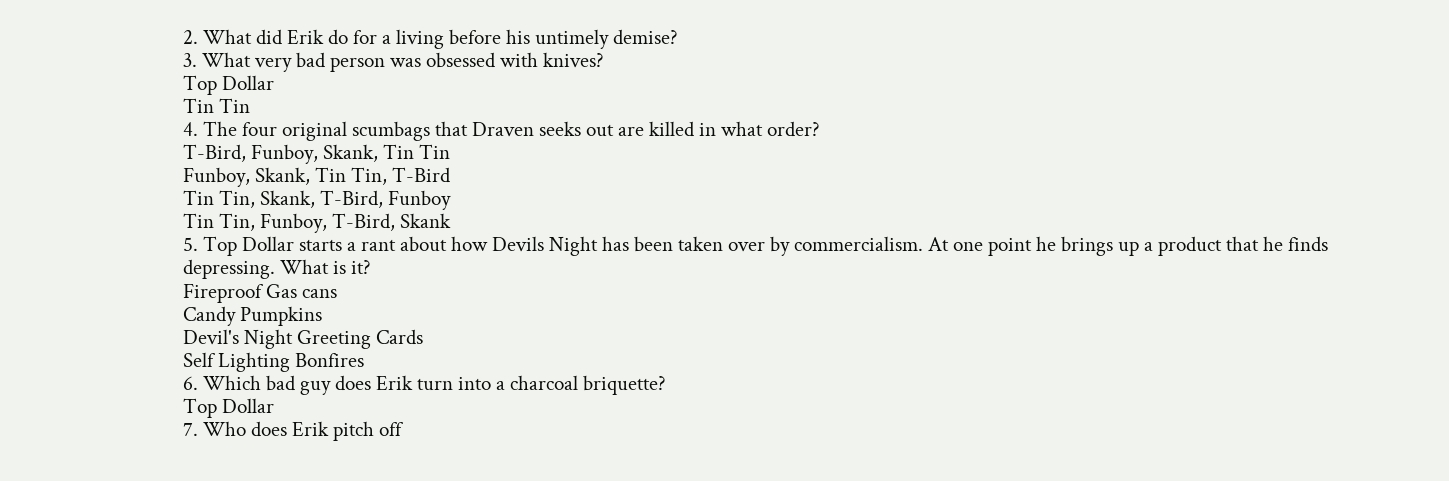2. What did Erik do for a living before his untimely demise?
3. What very bad person was obsessed with knives?
Top Dollar
Tin Tin
4. The four original scumbags that Draven seeks out are killed in what order?
T-Bird, Funboy, Skank, Tin Tin
Funboy, Skank, Tin Tin, T-Bird
Tin Tin, Skank, T-Bird, Funboy
Tin Tin, Funboy, T-Bird, Skank
5. Top Dollar starts a rant about how Devils Night has been taken over by commercialism. At one point he brings up a product that he finds depressing. What is it?
Fireproof Gas cans
Candy Pumpkins
Devil's Night Greeting Cards
Self Lighting Bonfires
6. Which bad guy does Erik turn into a charcoal briquette?
Top Dollar
7. Who does Erik pitch off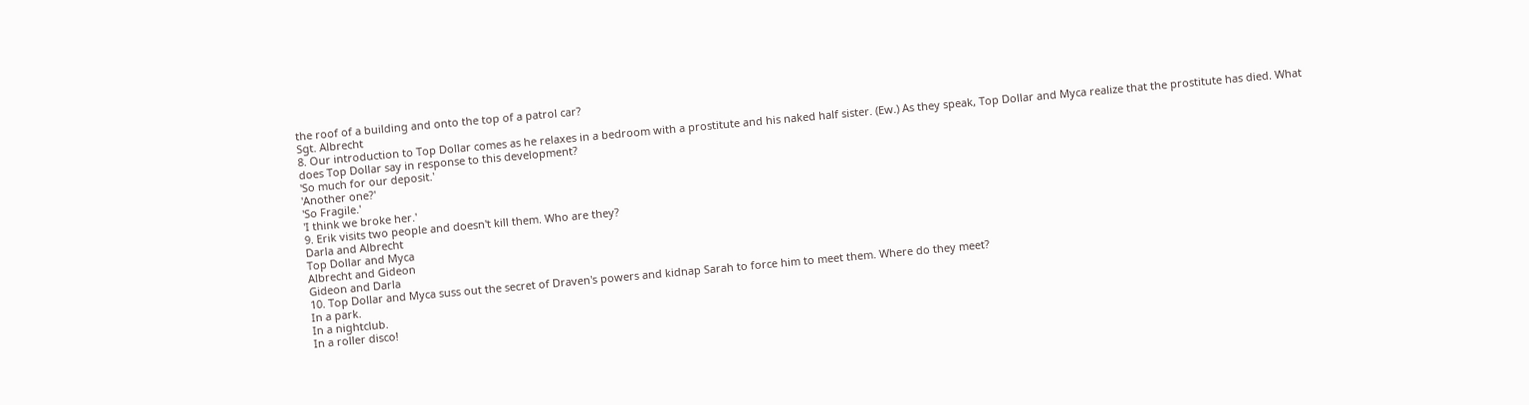the roof of a building and onto the top of a patrol car?
Sgt. Albrecht
8. Our introduction to Top Dollar comes as he relaxes in a bedroom with a prostitute and his naked half sister. (Ew.) As they speak, Top Dollar and Myca realize that the prostitute has died. What does Top Dollar say in response to this development?
'So much for our deposit.'
'Another one?'
'So Fragile.'
'I think we broke her.'
9. Erik visits two people and doesn't kill them. Who are they?
Darla and Albrecht
Top Dollar and Myca
Albrecht and Gideon
Gideon and Darla
10. Top Dollar and Myca suss out the secret of Draven's powers and kidnap Sarah to force him to meet them. Where do they meet?
In a park.
In a nightclub.
In a roller disco!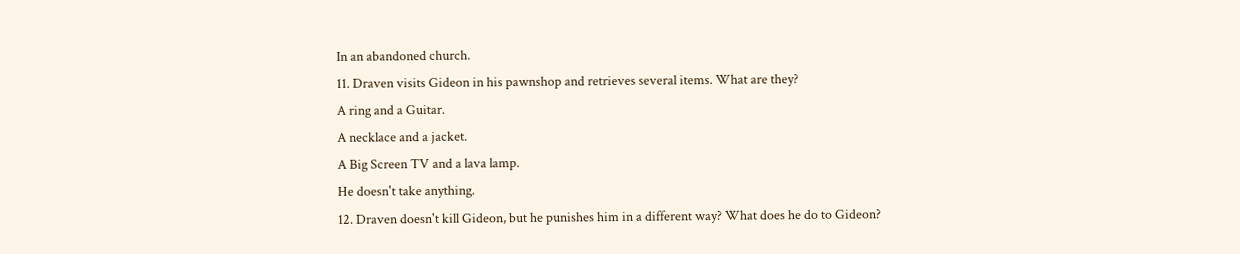In an abandoned church.
11. Draven visits Gideon in his pawnshop and retrieves several items. What are they?
A ring and a Guitar.
A necklace and a jacket.
A Big Screen TV and a lava lamp.
He doesn't take anything.
12. Draven doesn't kill Gideon, but he punishes him in a different way? What does he do to Gideon?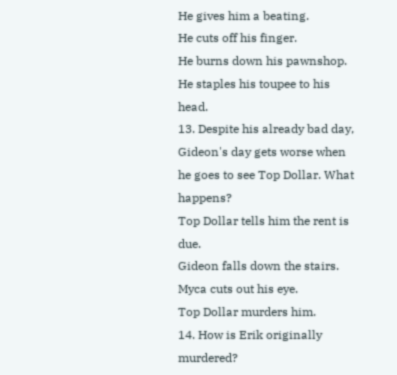He gives him a beating.
He cuts off his finger.
He burns down his pawnshop.
He staples his toupee to his head.
13. Despite his already bad day, Gideon's day gets worse when he goes to see Top Dollar. What happens?
Top Dollar tells him the rent is due.
Gideon falls down the stairs.
Myca cuts out his eye.
Top Dollar murders him.
14. How is Erik originally murdered?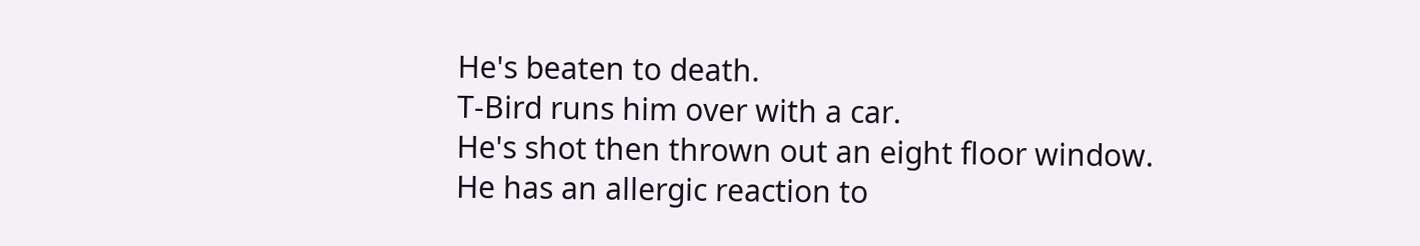He's beaten to death.
T-Bird runs him over with a car.
He's shot then thrown out an eight floor window.
He has an allergic reaction to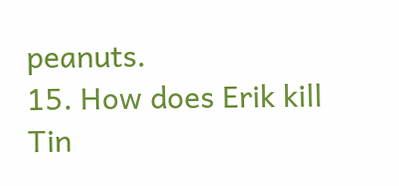peanuts.
15. How does Erik kill Tin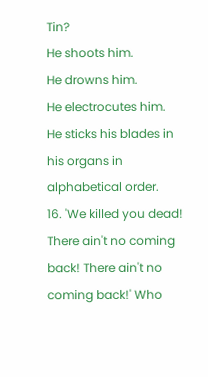Tin?
He shoots him.
He drowns him.
He electrocutes him.
He sticks his blades in his organs in alphabetical order.
16. 'We killed you dead! There ain't no coming back! There ain't no coming back!' Who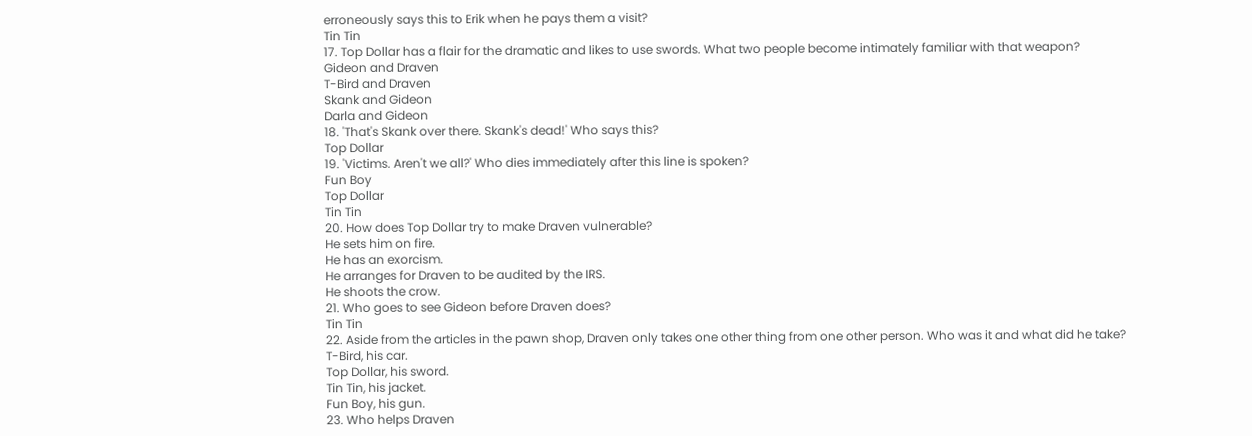erroneously says this to Erik when he pays them a visit?
Tin Tin
17. Top Dollar has a flair for the dramatic and likes to use swords. What two people become intimately familiar with that weapon?
Gideon and Draven
T-Bird and Draven
Skank and Gideon
Darla and Gideon
18. 'That's Skank over there. Skank's dead!' Who says this?
Top Dollar
19. 'Victims. Aren't we all?' Who dies immediately after this line is spoken?
Fun Boy
Top Dollar
Tin Tin
20. How does Top Dollar try to make Draven vulnerable?
He sets him on fire.
He has an exorcism.
He arranges for Draven to be audited by the IRS.
He shoots the crow.
21. Who goes to see Gideon before Draven does?
Tin Tin
22. Aside from the articles in the pawn shop, Draven only takes one other thing from one other person. Who was it and what did he take?
T-Bird, his car.
Top Dollar, his sword.
Tin Tin, his jacket.
Fun Boy, his gun.
23. Who helps Draven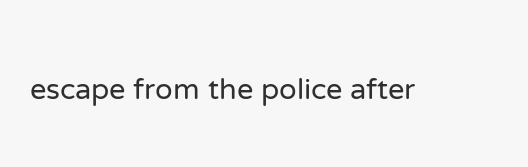escape from the police after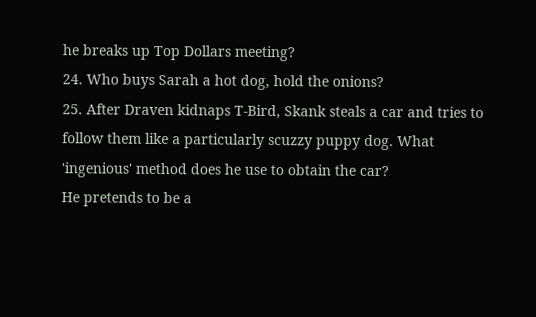he breaks up Top Dollars meeting?
24. Who buys Sarah a hot dog, hold the onions?
25. After Draven kidnaps T-Bird, Skank steals a car and tries to follow them like a particularly scuzzy puppy dog. What 'ingenious' method does he use to obtain the car?
He pretends to be a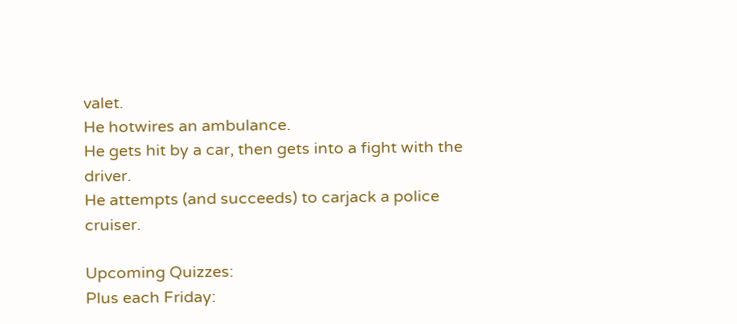valet.
He hotwires an ambulance.
He gets hit by a car, then gets into a fight with the driver.
He attempts (and succeeds) to carjack a police cruiser.

Upcoming Quizzes:
Plus each Friday: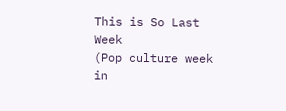This is So Last Week
(Pop culture week in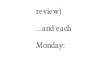review)
...and each Monday: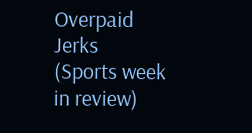Overpaid Jerks
(Sports week in review)